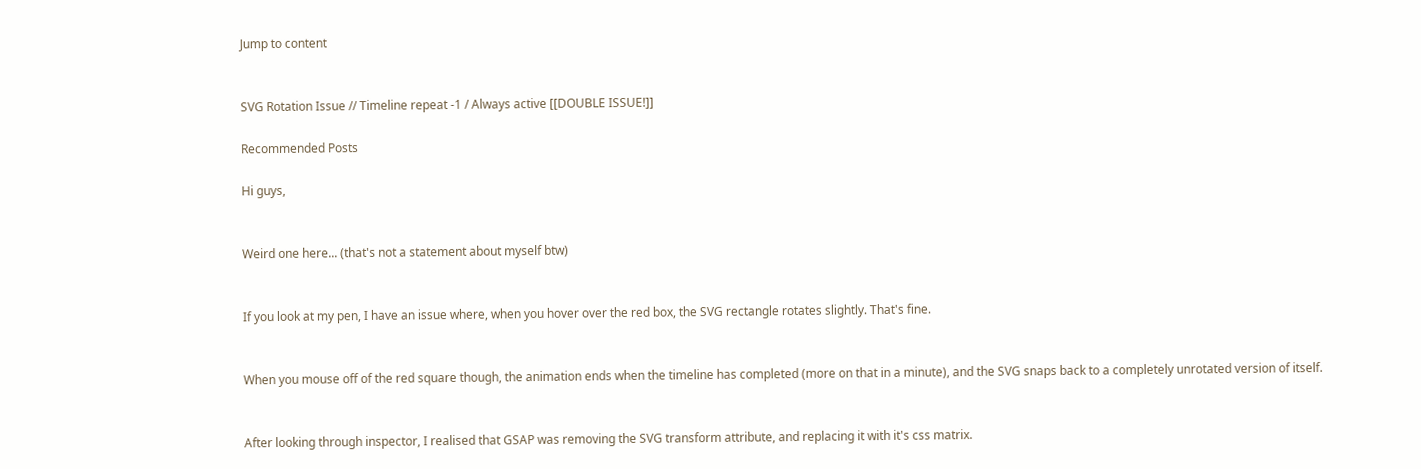Jump to content


SVG Rotation Issue // Timeline repeat -1 / Always active [[DOUBLE ISSUE!]]

Recommended Posts

Hi guys,


Weird one here... (that's not a statement about myself btw)


If you look at my pen, I have an issue where, when you hover over the red box, the SVG rectangle rotates slightly. That's fine.


When you mouse off of the red square though, the animation ends when the timeline has completed (more on that in a minute), and the SVG snaps back to a completely unrotated version of itself.


After looking through inspector, I realised that GSAP was removing the SVG transform attribute, and replacing it with it's css matrix.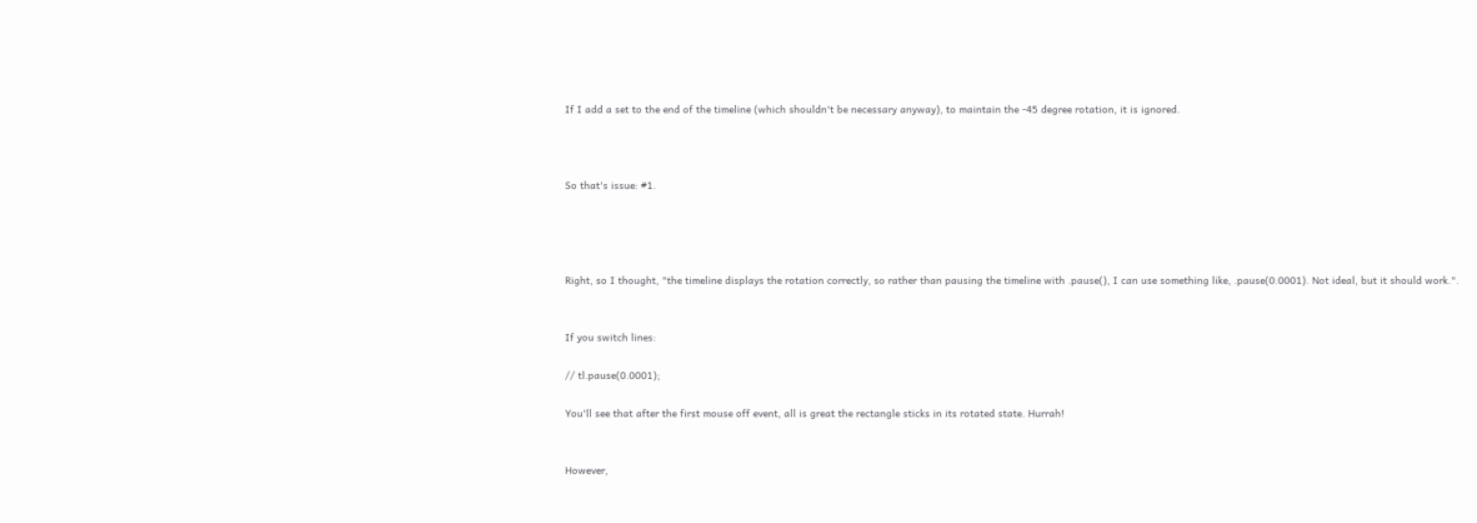If I add a set to the end of the timeline (which shouldn't be necessary anyway), to maintain the -45 degree rotation, it is ignored.



So that's issue: #1.




Right, so I thought, "the timeline displays the rotation correctly, so rather than pausing the timeline with .pause(), I can use something like, .pause(0.0001). Not ideal, but it should work.".


If you switch lines:

// tl.pause(0.0001);

You'll see that after the first mouse off event, all is great the rectangle sticks in its rotated state. Hurrah!


However,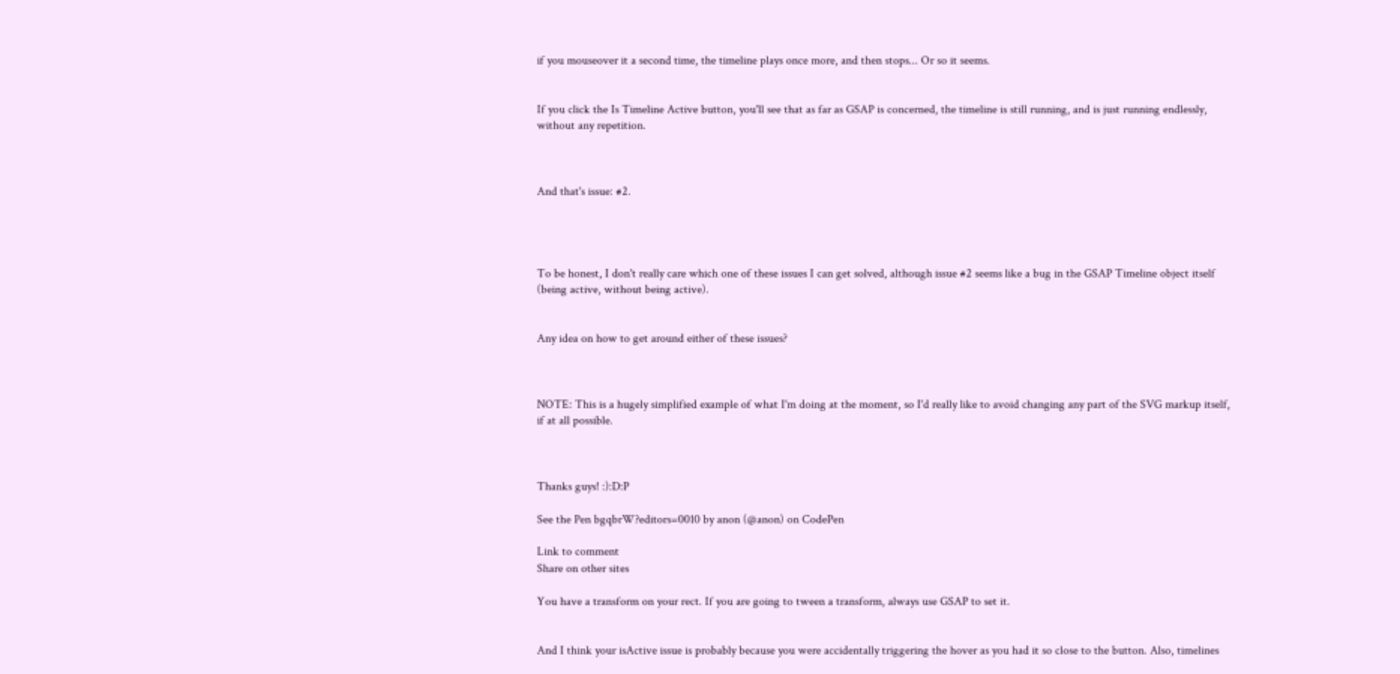if you mouseover it a second time, the timeline plays once more, and then stops... Or so it seems.


If you click the Is Timeline Active button, you'll see that as far as GSAP is concerned, the timeline is still running, and is just running endlessly, without any repetition.



And that's issue: #2.




To be honest, I don't really care which one of these issues I can get solved, although issue #2 seems like a bug in the GSAP Timeline object itself (being active, without being active).


Any idea on how to get around either of these issues?



NOTE: This is a hugely simplified example of what I'm doing at the moment, so I'd really like to avoid changing any part of the SVG markup itself, if at all possible.



Thanks guys! :):D:P

See the Pen bgqbrW?editors=0010 by anon (@anon) on CodePen

Link to comment
Share on other sites

You have a transform on your rect. If you are going to tween a transform, always use GSAP to set it.


And I think your isActive issue is probably because you were accidentally triggering the hover as you had it so close to the button. Also, timelines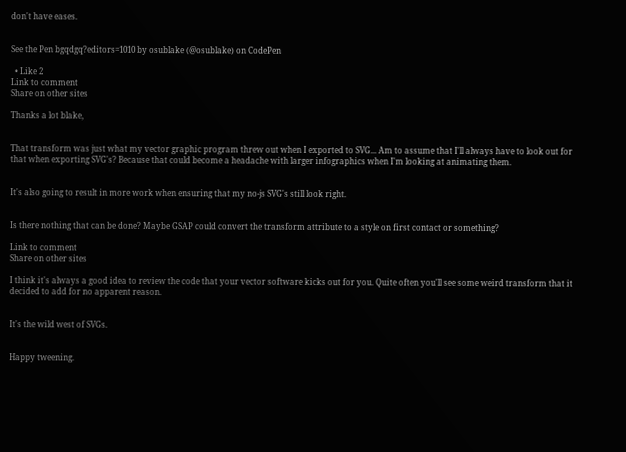don't have eases.


See the Pen bgqdgq?editors=1010 by osublake (@osublake) on CodePen

  • Like 2
Link to comment
Share on other sites

Thanks a lot blake,


That transform was just what my vector graphic program threw out when I exported to SVG... Am to assume that I'll always have to look out for that when exporting SVG's? Because that could become a headache with larger infographics when I'm looking at animating them.


It's also going to result in more work when ensuring that my no-js SVG's still look right.


Is there nothing that can be done? Maybe GSAP could convert the transform attribute to a style on first contact or something?

Link to comment
Share on other sites

I think it's always a good idea to review the code that your vector software kicks out for you. Quite often you'll see some weird transform that it decided to add for no apparent reason.


It's the wild west of SVGs.


Happy tweening.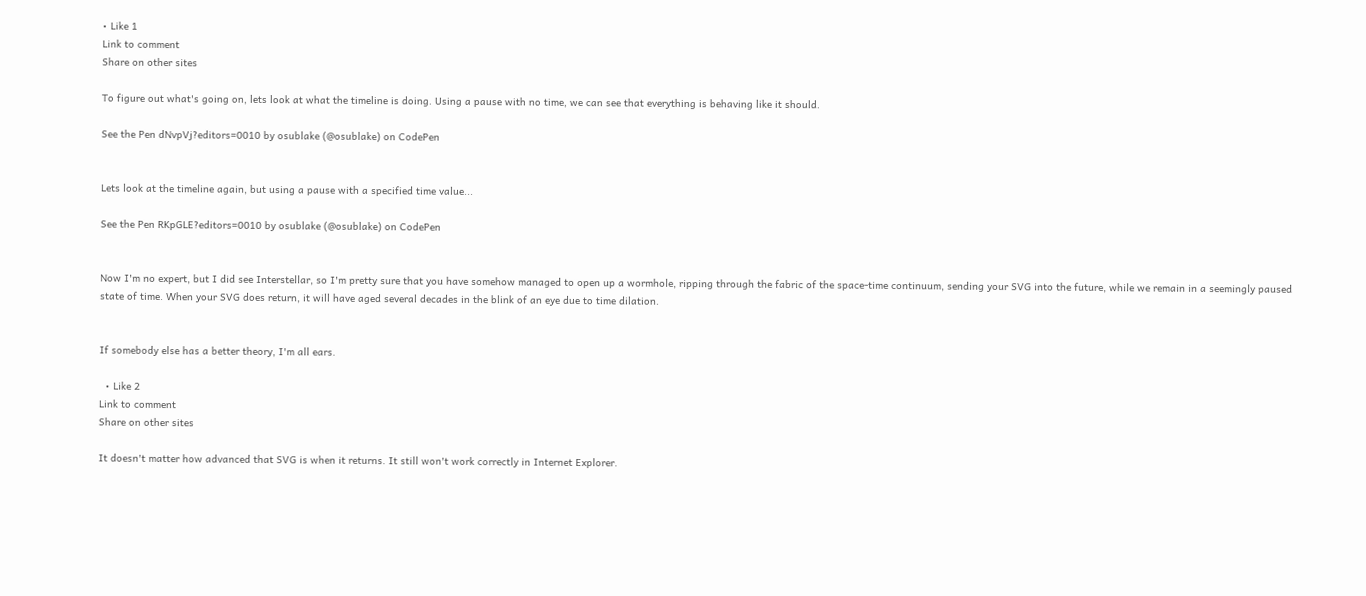• Like 1
Link to comment
Share on other sites

To figure out what's going on, lets look at what the timeline is doing. Using a pause with no time, we can see that everything is behaving like it should.

See the Pen dNvpVj?editors=0010 by osublake (@osublake) on CodePen


Lets look at the timeline again, but using a pause with a specified time value...

See the Pen RKpGLE?editors=0010 by osublake (@osublake) on CodePen


Now I'm no expert, but I did see Interstellar, so I'm pretty sure that you have somehow managed to open up a wormhole, ripping through the fabric of the space-time continuum, sending your SVG into the future, while we remain in a seemingly paused state of time. When your SVG does return, it will have aged several decades in the blink of an eye due to time dilation.


If somebody else has a better theory, I'm all ears.

  • Like 2
Link to comment
Share on other sites

It doesn't matter how advanced that SVG is when it returns. It still won't work correctly in Internet Explorer.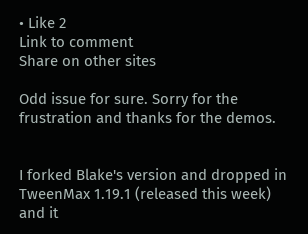• Like 2
Link to comment
Share on other sites

Odd issue for sure. Sorry for the frustration and thanks for the demos.


I forked Blake's version and dropped in TweenMax 1.19.1 (released this week) and it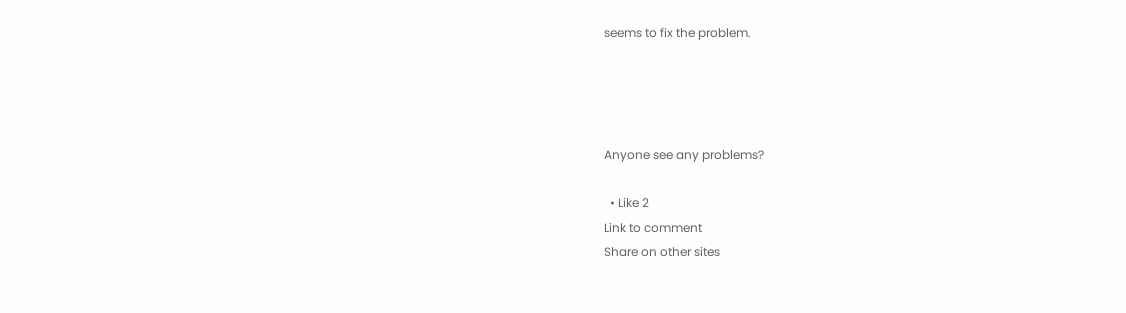seems to fix the problem.




Anyone see any problems?

  • Like 2
Link to comment
Share on other sites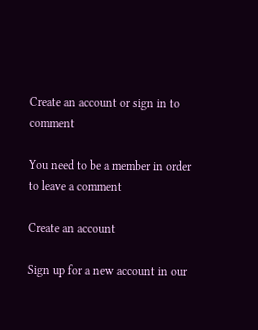Create an account or sign in to comment

You need to be a member in order to leave a comment

Create an account

Sign up for a new account in our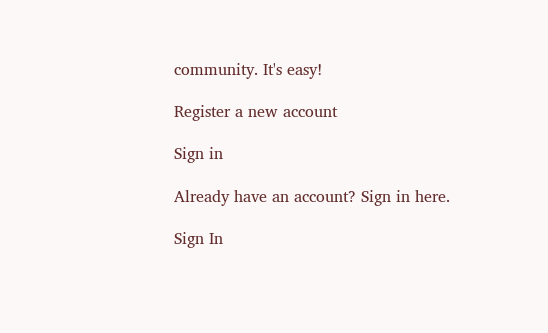community. It's easy!

Register a new account

Sign in

Already have an account? Sign in here.

Sign In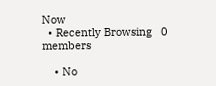Now
  • Recently Browsing   0 members

    • No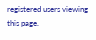registered users viewing this page.